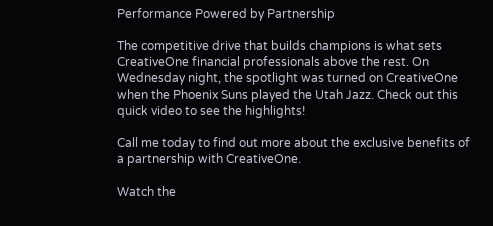Performance Powered by Partnership

The competitive drive that builds champions is what sets CreativeOne financial professionals above the rest. On Wednesday night, the spotlight was turned on CreativeOne when the Phoenix Suns played the Utah Jazz. Check out this quick video to see the highlights!

Call me today to find out more about the exclusive benefits of a partnership with CreativeOne.

Watch the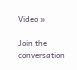Video »

Join the conversation